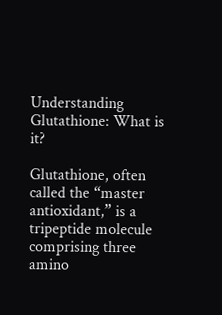Understanding Glutathione: What is it?

Glutathione, often called the “master antioxidant,” is a tripeptide molecule comprising three amino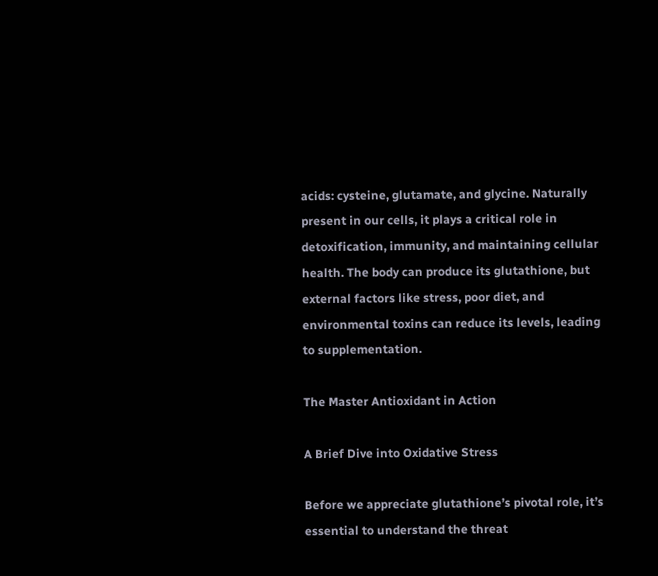acids: cysteine, glutamate, and glycine. Naturally present in our cells, it plays a critical role in detoxification, immunity, and maintaining cellular health. The body can produce its glutathione, but external factors like stress, poor diet, and environmental toxins can reduce its levels, leading to supplementation.

The Master Antioxidant in Action

A Brief Dive into Oxidative Stress

Before we appreciate glutathione’s pivotal role, it’s essential to understand the threat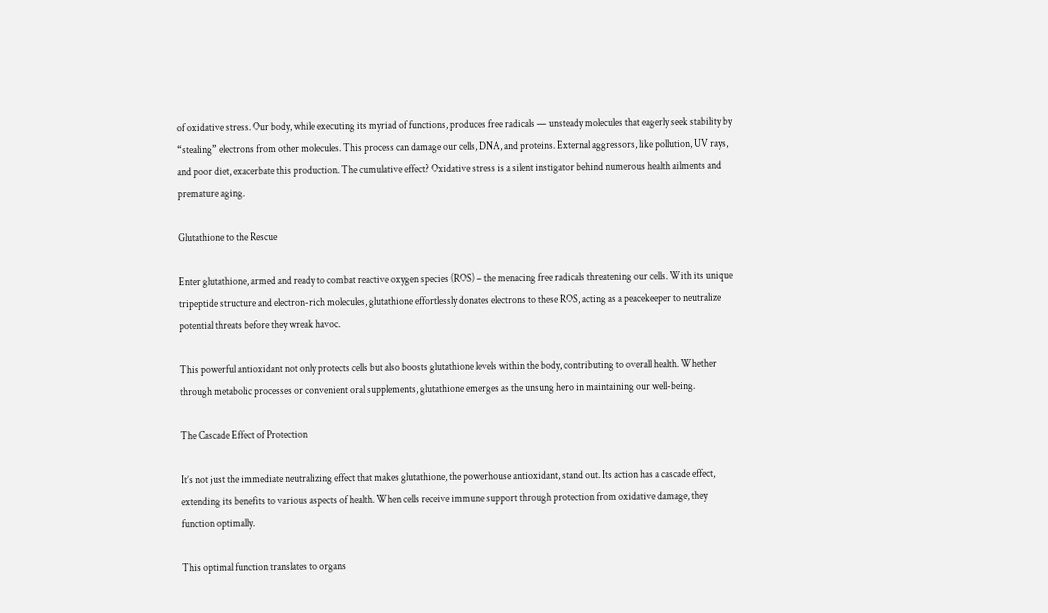of oxidative stress. Our body, while executing its myriad of functions, produces free radicals — unsteady molecules that eagerly seek stability by “stealing” electrons from other molecules. This process can damage our cells, DNA, and proteins. External aggressors, like pollution, UV rays, and poor diet, exacerbate this production. The cumulative effect? Oxidative stress is a silent instigator behind numerous health ailments and premature aging.

Glutathione to the Rescue

Enter glutathione, armed and ready to combat reactive oxygen species (ROS) – the menacing free radicals threatening our cells. With its unique tripeptide structure and electron-rich molecules, glutathione effortlessly donates electrons to these ROS, acting as a peacekeeper to neutralize potential threats before they wreak havoc.

This powerful antioxidant not only protects cells but also boosts glutathione levels within the body, contributing to overall health. Whether through metabolic processes or convenient oral supplements, glutathione emerges as the unsung hero in maintaining our well-being.

The Cascade Effect of Protection

It’s not just the immediate neutralizing effect that makes glutathione, the powerhouse antioxidant, stand out. Its action has a cascade effect, extending its benefits to various aspects of health. When cells receive immune support through protection from oxidative damage, they function optimally.

This optimal function translates to organs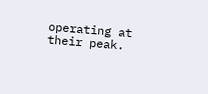operating at their peak.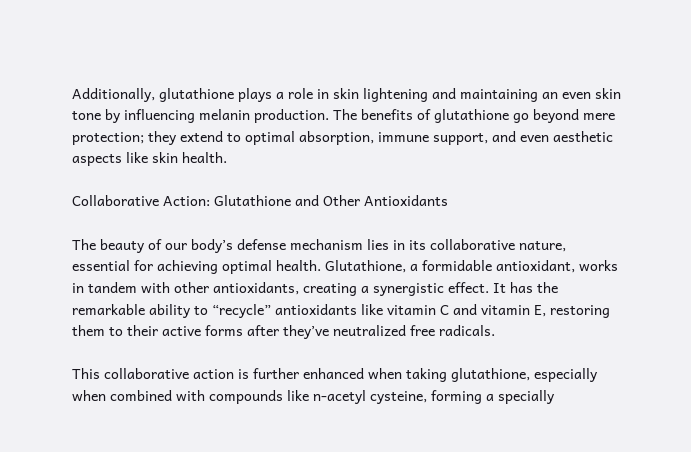Additionally, glutathione plays a role in skin lightening and maintaining an even skin tone by influencing melanin production. The benefits of glutathione go beyond mere protection; they extend to optimal absorption, immune support, and even aesthetic aspects like skin health.

Collaborative Action: Glutathione and Other Antioxidants

The beauty of our body’s defense mechanism lies in its collaborative nature, essential for achieving optimal health. Glutathione, a formidable antioxidant, works in tandem with other antioxidants, creating a synergistic effect. It has the remarkable ability to “recycle” antioxidants like vitamin C and vitamin E, restoring them to their active forms after they’ve neutralized free radicals.

This collaborative action is further enhanced when taking glutathione, especially when combined with compounds like n-acetyl cysteine, forming a specially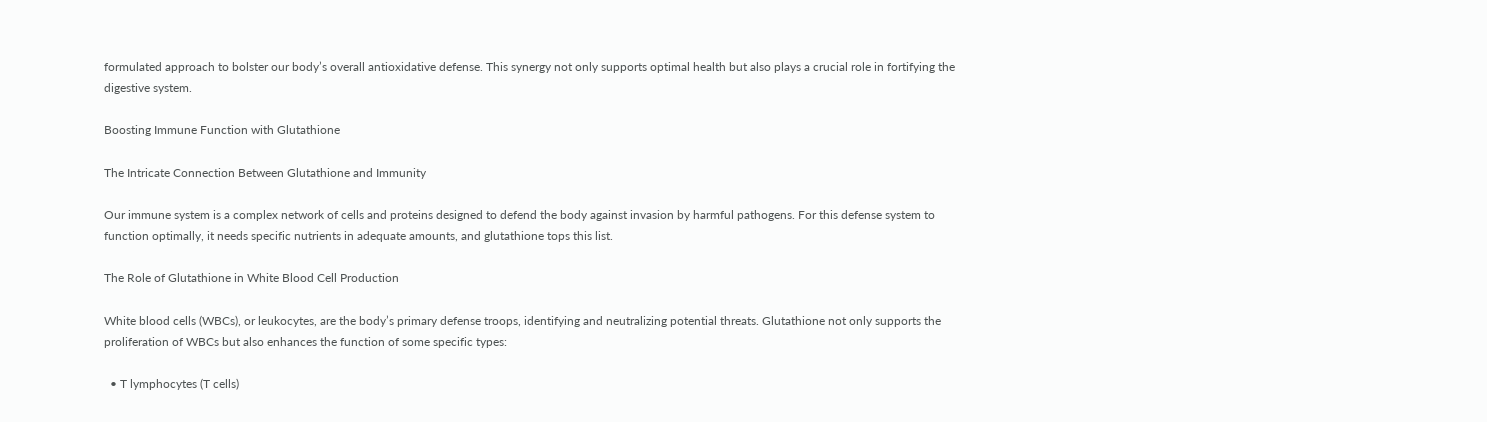formulated approach to bolster our body’s overall antioxidative defense. This synergy not only supports optimal health but also plays a crucial role in fortifying the digestive system.

Boosting Immune Function with Glutathione

The Intricate Connection Between Glutathione and Immunity

Our immune system is a complex network of cells and proteins designed to defend the body against invasion by harmful pathogens. For this defense system to function optimally, it needs specific nutrients in adequate amounts, and glutathione tops this list.

The Role of Glutathione in White Blood Cell Production

White blood cells (WBCs), or leukocytes, are the body’s primary defense troops, identifying and neutralizing potential threats. Glutathione not only supports the proliferation of WBCs but also enhances the function of some specific types:

  • T lymphocytes (T cells)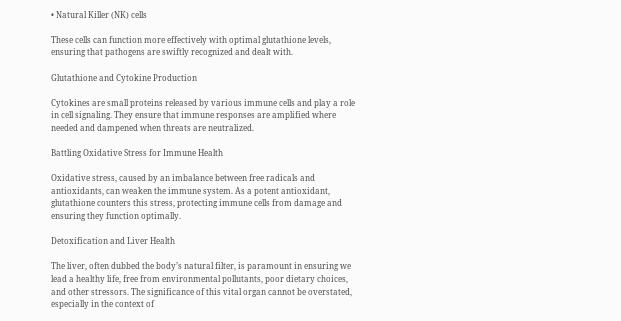• Natural Killer (NK) cells

These cells can function more effectively with optimal glutathione levels, ensuring that pathogens are swiftly recognized and dealt with.

Glutathione and Cytokine Production

Cytokines are small proteins released by various immune cells and play a role in cell signaling. They ensure that immune responses are amplified where needed and dampened when threats are neutralized.

Battling Oxidative Stress for Immune Health

Oxidative stress, caused by an imbalance between free radicals and antioxidants, can weaken the immune system. As a potent antioxidant, glutathione counters this stress, protecting immune cells from damage and ensuring they function optimally.

Detoxification and Liver Health

The liver, often dubbed the body’s natural filter, is paramount in ensuring we lead a healthy life, free from environmental pollutants, poor dietary choices, and other stressors. The significance of this vital organ cannot be overstated, especially in the context of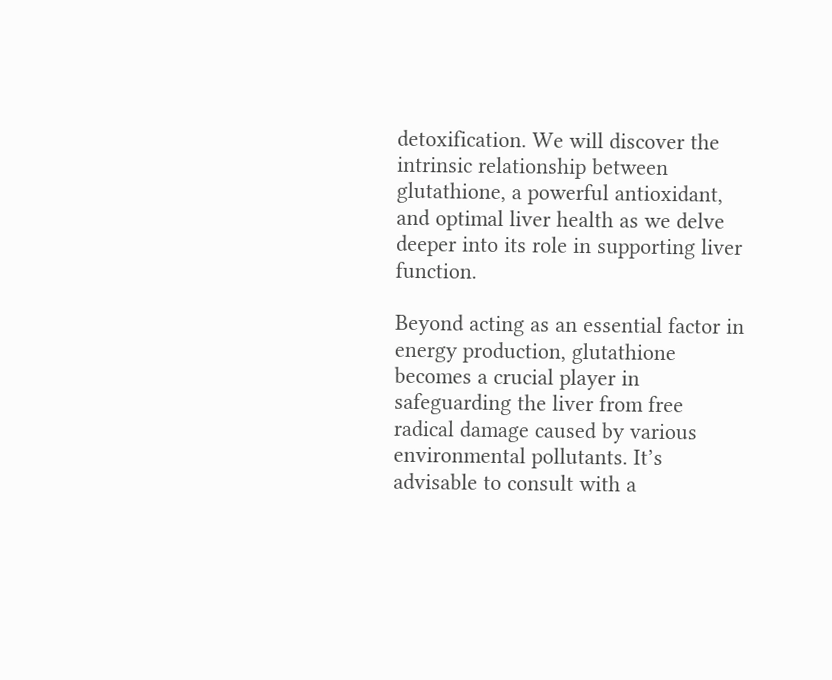detoxification. We will discover the intrinsic relationship between glutathione, a powerful antioxidant, and optimal liver health as we delve deeper into its role in supporting liver function.

Beyond acting as an essential factor in energy production, glutathione becomes a crucial player in safeguarding the liver from free radical damage caused by various environmental pollutants. It’s advisable to consult with a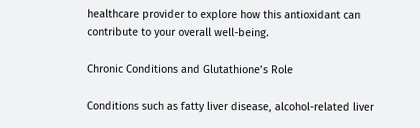healthcare provider to explore how this antioxidant can contribute to your overall well-being.

Chronic Conditions and Glutathione’s Role

Conditions such as fatty liver disease, alcohol-related liver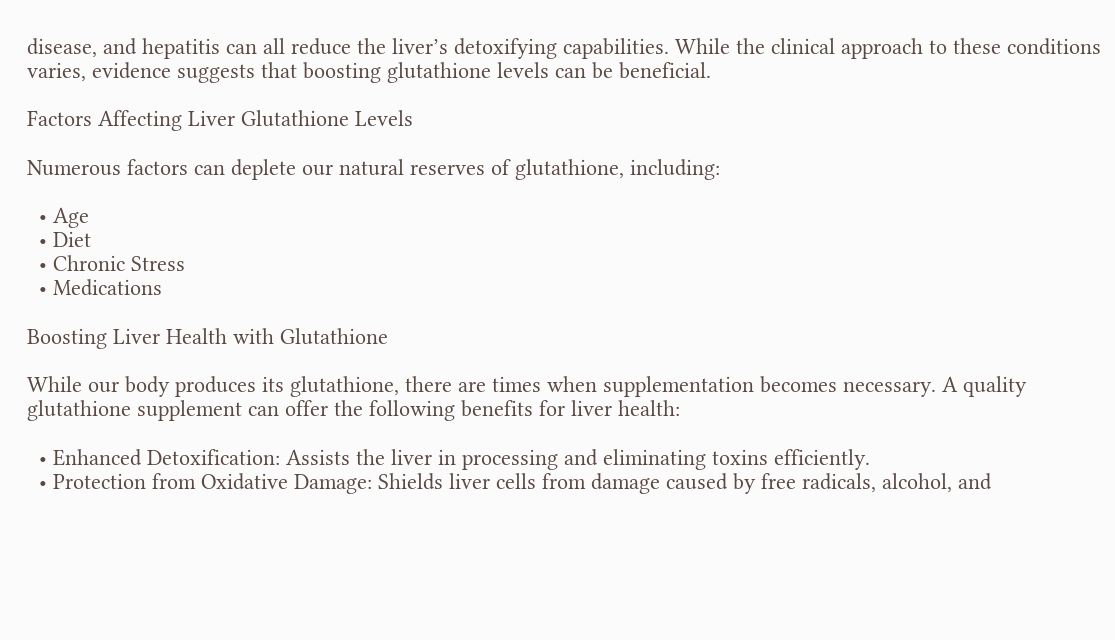disease, and hepatitis can all reduce the liver’s detoxifying capabilities. While the clinical approach to these conditions varies, evidence suggests that boosting glutathione levels can be beneficial.

Factors Affecting Liver Glutathione Levels

Numerous factors can deplete our natural reserves of glutathione, including:

  • Age
  • Diet
  • Chronic Stress
  • Medications

Boosting Liver Health with Glutathione

While our body produces its glutathione, there are times when supplementation becomes necessary. A quality glutathione supplement can offer the following benefits for liver health:

  • Enhanced Detoxification: Assists the liver in processing and eliminating toxins efficiently.
  • Protection from Oxidative Damage: Shields liver cells from damage caused by free radicals, alcohol, and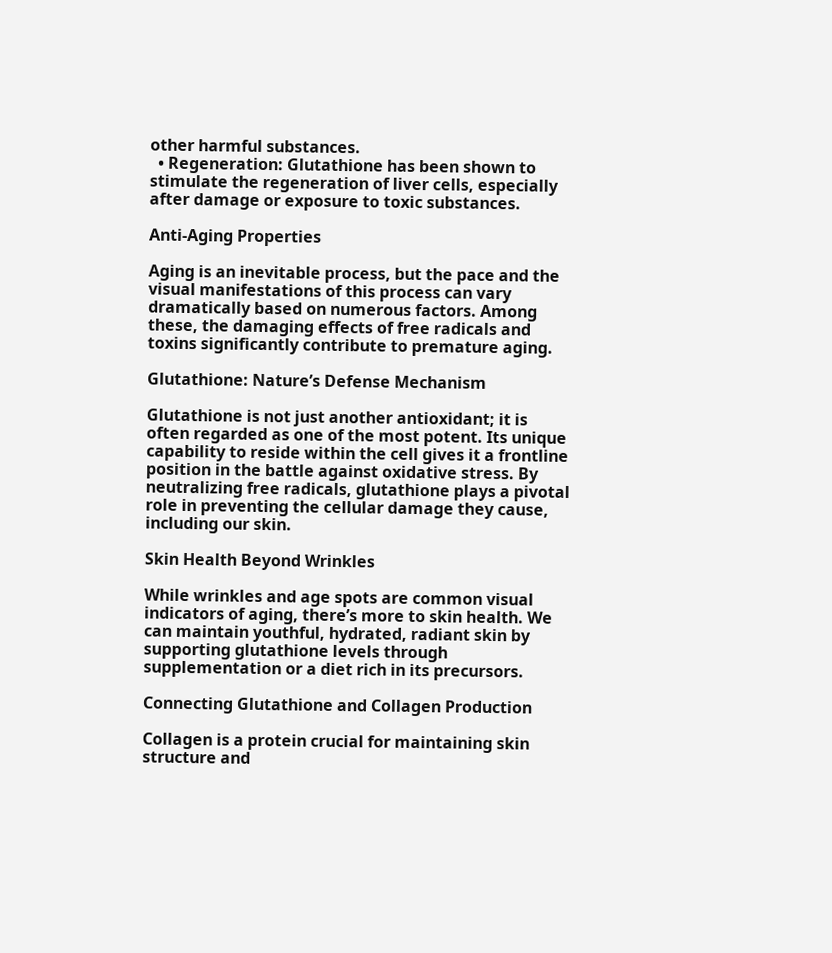other harmful substances.
  • Regeneration: Glutathione has been shown to stimulate the regeneration of liver cells, especially after damage or exposure to toxic substances.

Anti-Aging Properties

Aging is an inevitable process, but the pace and the visual manifestations of this process can vary dramatically based on numerous factors. Among these, the damaging effects of free radicals and toxins significantly contribute to premature aging.

Glutathione: Nature’s Defense Mechanism

Glutathione is not just another antioxidant; it is often regarded as one of the most potent. Its unique capability to reside within the cell gives it a frontline position in the battle against oxidative stress. By neutralizing free radicals, glutathione plays a pivotal role in preventing the cellular damage they cause, including our skin.

Skin Health Beyond Wrinkles

While wrinkles and age spots are common visual indicators of aging, there’s more to skin health. We can maintain youthful, hydrated, radiant skin by supporting glutathione levels through supplementation or a diet rich in its precursors.

Connecting Glutathione and Collagen Production

Collagen is a protein crucial for maintaining skin structure and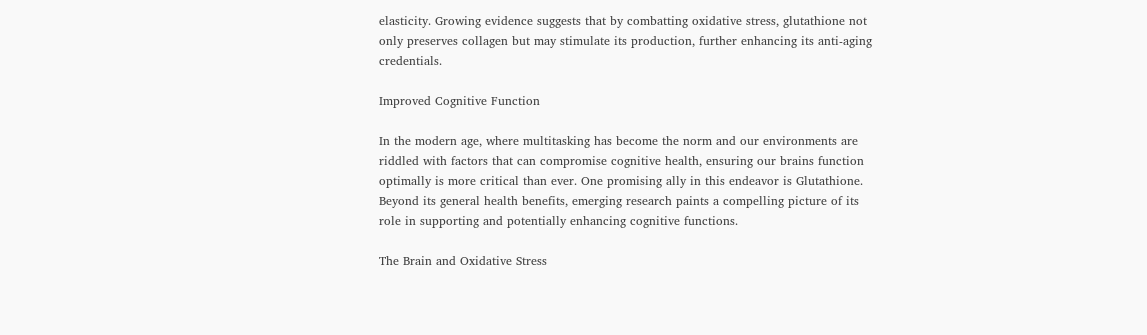elasticity. Growing evidence suggests that by combatting oxidative stress, glutathione not only preserves collagen but may stimulate its production, further enhancing its anti-aging credentials.

Improved Cognitive Function

In the modern age, where multitasking has become the norm and our environments are riddled with factors that can compromise cognitive health, ensuring our brains function optimally is more critical than ever. One promising ally in this endeavor is Glutathione. Beyond its general health benefits, emerging research paints a compelling picture of its role in supporting and potentially enhancing cognitive functions.

The Brain and Oxidative Stress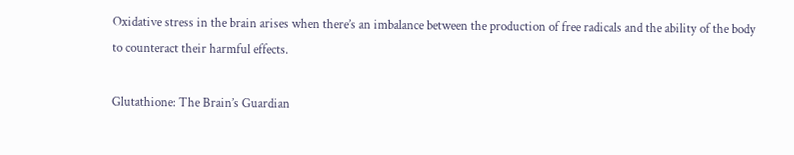Oxidative stress in the brain arises when there’s an imbalance between the production of free radicals and the ability of the body to counteract their harmful effects.

Glutathione: The Brain’s Guardian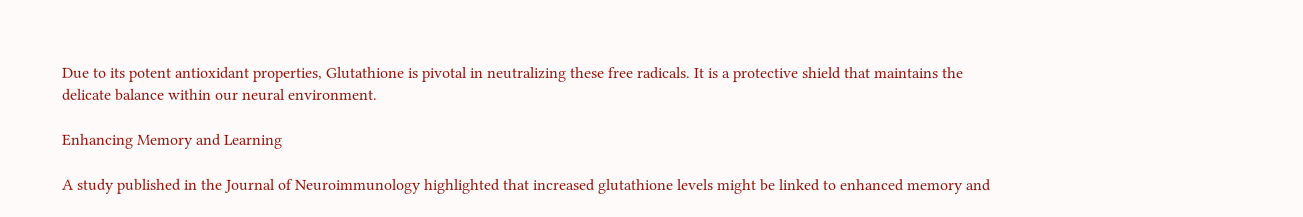Due to its potent antioxidant properties, Glutathione is pivotal in neutralizing these free radicals. It is a protective shield that maintains the delicate balance within our neural environment.

Enhancing Memory and Learning

A study published in the Journal of Neuroimmunology highlighted that increased glutathione levels might be linked to enhanced memory and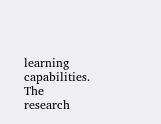learning capabilities. The research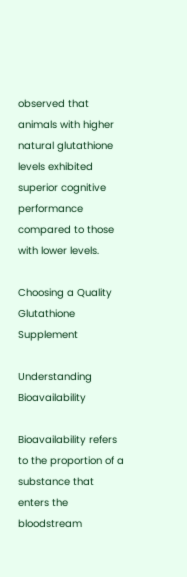observed that animals with higher natural glutathione levels exhibited superior cognitive performance compared to those with lower levels.

Choosing a Quality Glutathione Supplement

Understanding Bioavailability

Bioavailability refers to the proportion of a substance that enters the bloodstream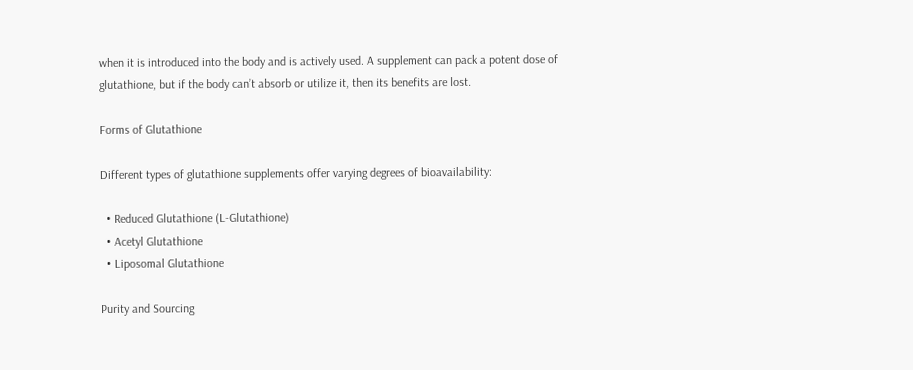when it is introduced into the body and is actively used. A supplement can pack a potent dose of glutathione, but if the body can’t absorb or utilize it, then its benefits are lost.

Forms of Glutathione

Different types of glutathione supplements offer varying degrees of bioavailability:

  • Reduced Glutathione (L-Glutathione)
  • Acetyl Glutathione
  • Liposomal Glutathione

Purity and Sourcing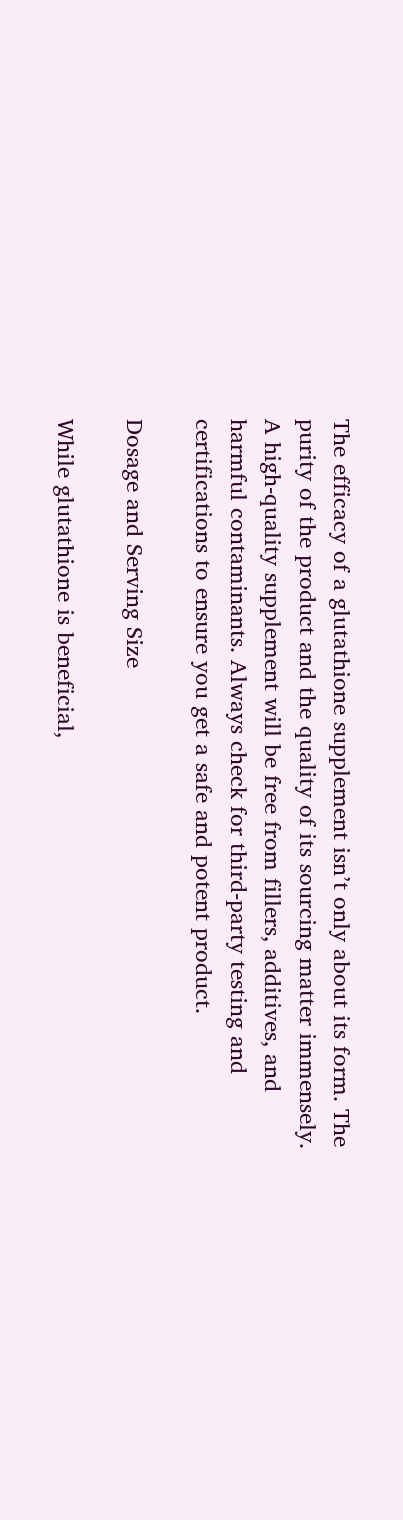The efficacy of a glutathione supplement isn’t only about its form. The purity of the product and the quality of its sourcing matter immensely. A high-quality supplement will be free from fillers, additives, and harmful contaminants. Always check for third-party testing and certifications to ensure you get a safe and potent product.

Dosage and Serving Size

While glutathione is beneficial,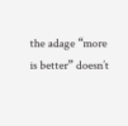the adage “more is better” doesn’t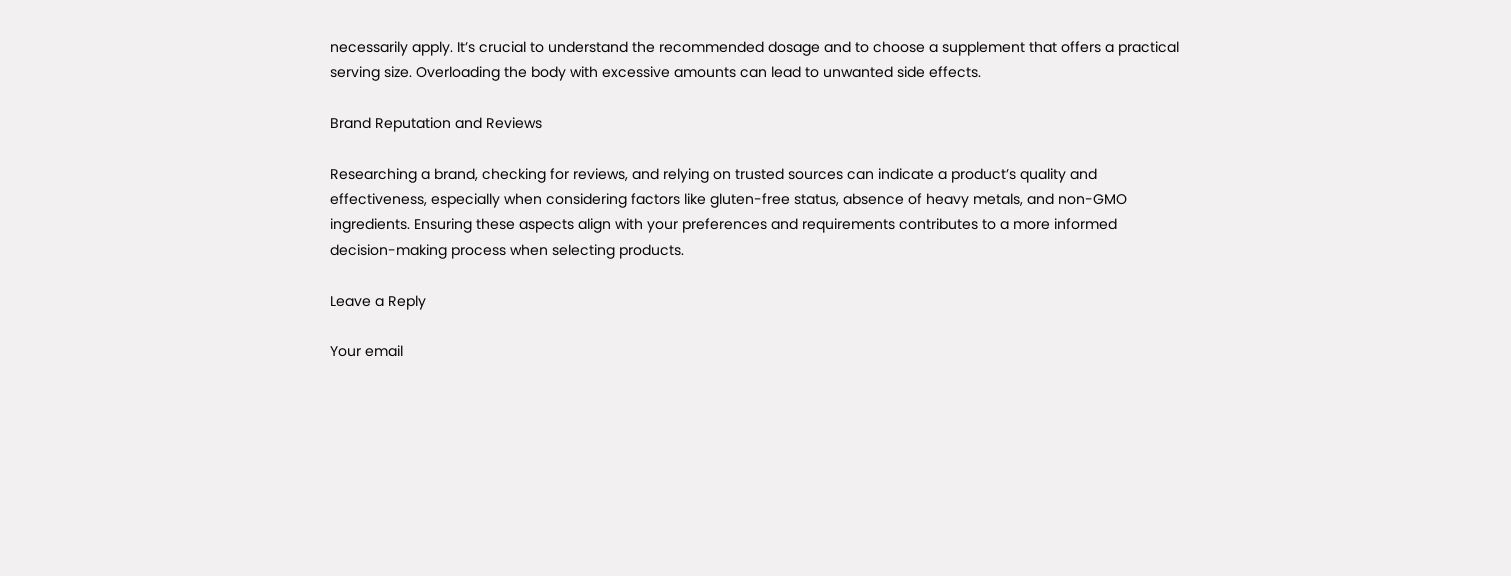necessarily apply. It’s crucial to understand the recommended dosage and to choose a supplement that offers a practical serving size. Overloading the body with excessive amounts can lead to unwanted side effects.

Brand Reputation and Reviews

Researching a brand, checking for reviews, and relying on trusted sources can indicate a product’s quality and effectiveness, especially when considering factors like gluten-free status, absence of heavy metals, and non-GMO ingredients. Ensuring these aspects align with your preferences and requirements contributes to a more informed decision-making process when selecting products.

Leave a Reply

Your email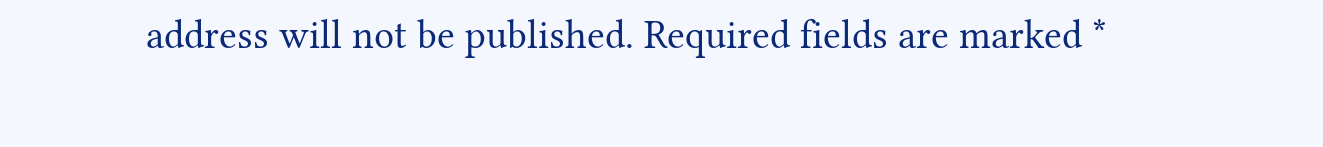address will not be published. Required fields are marked *